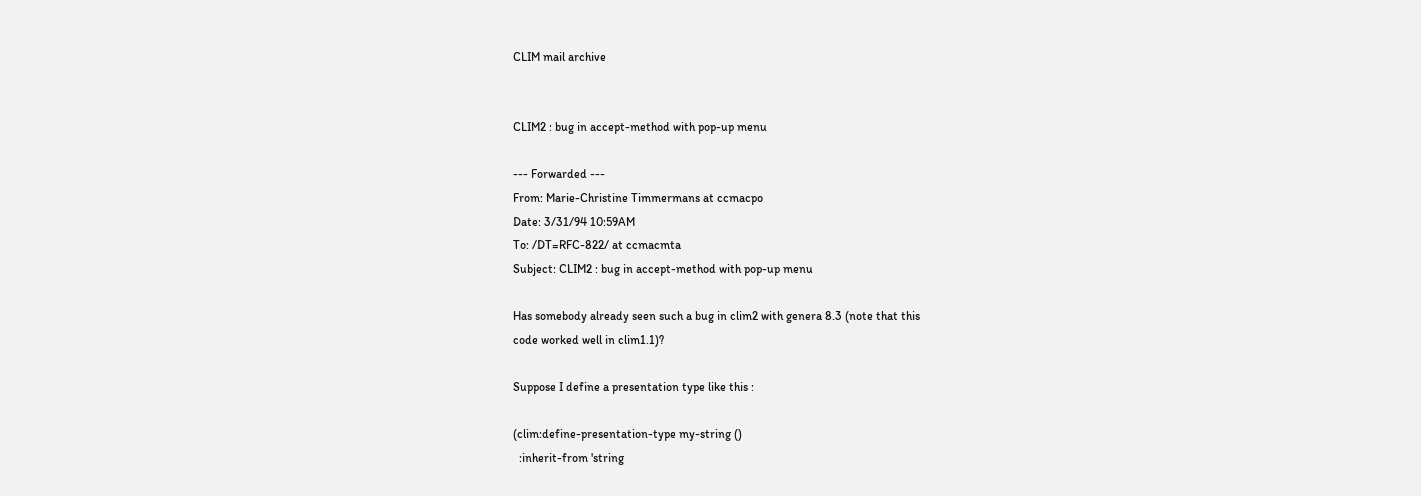CLIM mail archive


CLIM2 : bug in accept-method with pop-up menu

--- Forwarded ---
From: Marie-Christine Timmermans at ccmacpo
Date: 3/31/94 10:59AM
To: /DT=RFC-822/ at ccmacmta
Subject: CLIM2 : bug in accept-method with pop-up menu

Has somebody already seen such a bug in clim2 with genera 8.3 (note that this
code worked well in clim1.1)?

Suppose I define a presentation type like this :

(clim:define-presentation-type my-string ()
  :inherit-from 'string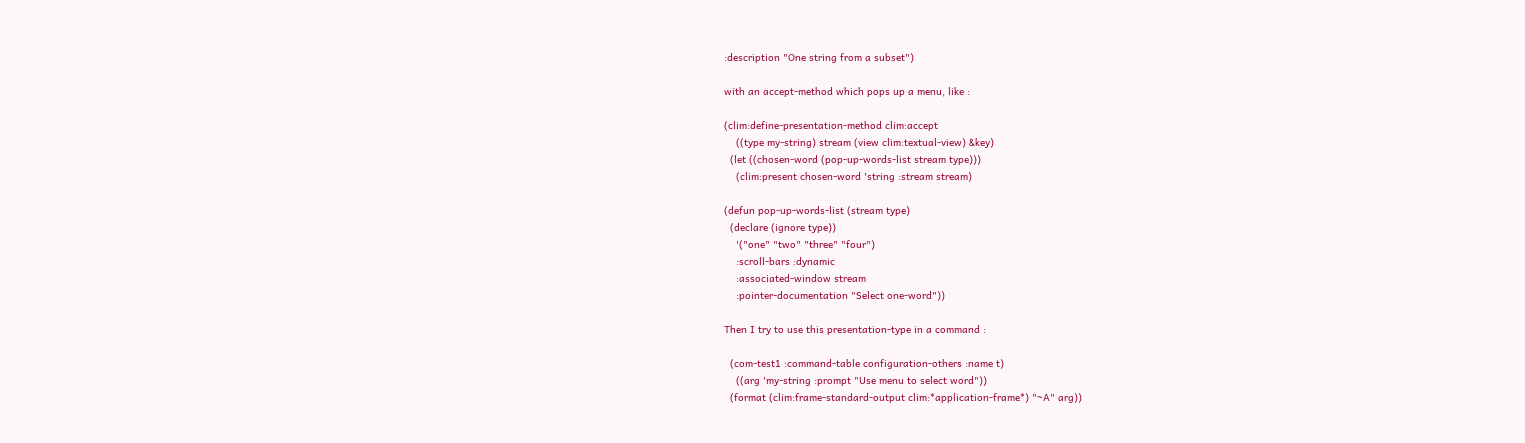:description "One string from a subset")

with an accept-method which pops up a menu, like :

(clim:define-presentation-method clim:accept
    ((type my-string) stream (view clim:textual-view) &key)
  (let ((chosen-word (pop-up-words-list stream type)))
    (clim:present chosen-word 'string :stream stream)

(defun pop-up-words-list (stream type)
  (declare (ignore type))
    '("one" "two" "three" "four")
    :scroll-bars :dynamic
    :associated-window stream
    :pointer-documentation "Select one-word"))

Then I try to use this presentation-type in a command :

  (com-test1 :command-table configuration-others :name t)
    ((arg 'my-string :prompt "Use menu to select word"))
  (format (clim:frame-standard-output clim:*application-frame*) "~A" arg))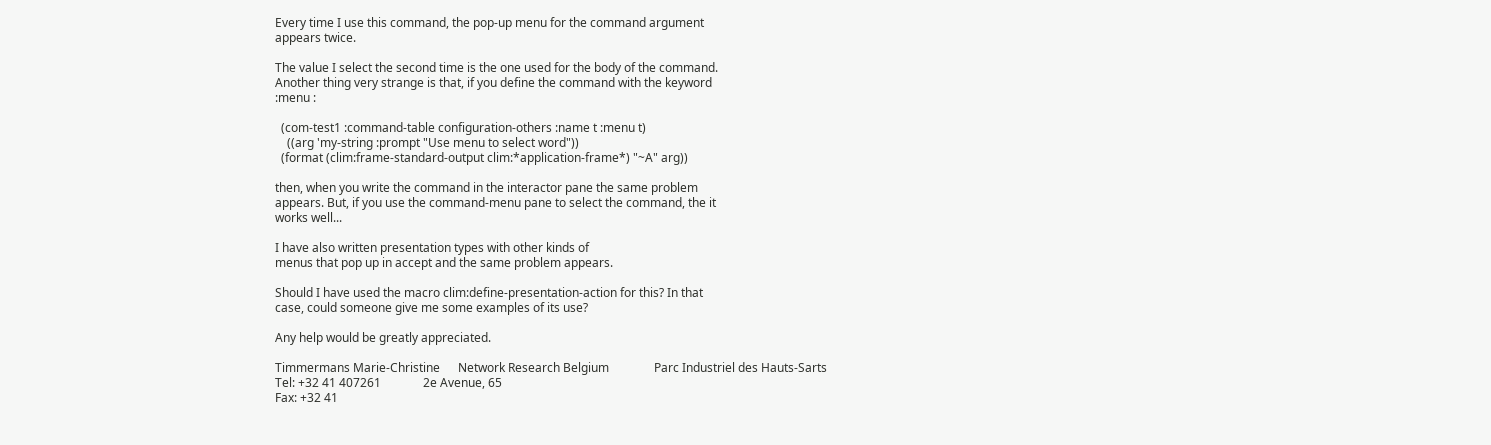Every time I use this command, the pop-up menu for the command argument
appears twice.

The value I select the second time is the one used for the body of the command.
Another thing very strange is that, if you define the command with the keyword
:menu :

  (com-test1 :command-table configuration-others :name t :menu t)
    ((arg 'my-string :prompt "Use menu to select word"))
  (format (clim:frame-standard-output clim:*application-frame*) "~A" arg))

then, when you write the command in the interactor pane the same problem
appears. But, if you use the command-menu pane to select the command, the it
works well...

I have also written presentation types with other kinds of
menus that pop up in accept and the same problem appears.

Should I have used the macro clim:define-presentation-action for this? In that
case, could someone give me some examples of its use?

Any help would be greatly appreciated.

Timmermans Marie-Christine      Network Research Belgium               Parc Industriel des Hauts-Sarts
Tel: +32 41 407261              2e Avenue, 65
Fax: +32 41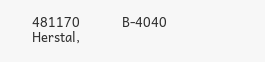481170              B-4040 Herstal,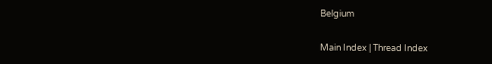Belgium

Main Index | Thread Index